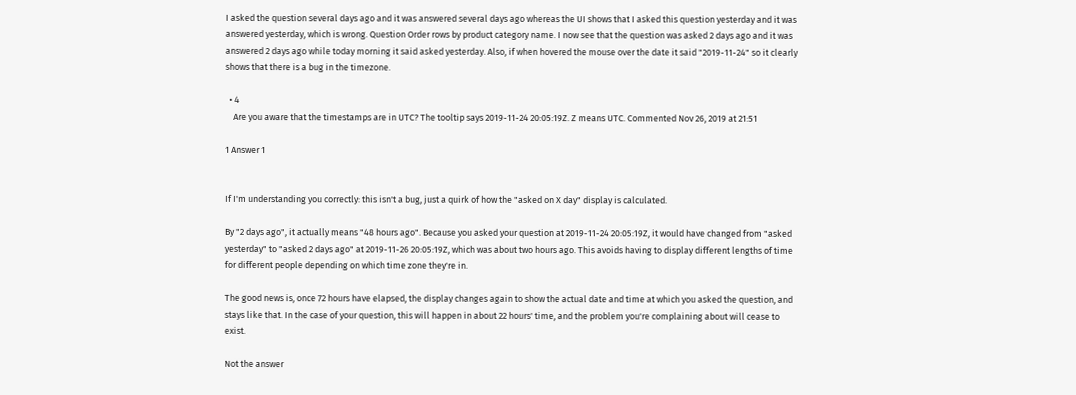I asked the question several days ago and it was answered several days ago whereas the UI shows that I asked this question yesterday and it was answered yesterday, which is wrong. Question Order rows by product category name. I now see that the question was asked 2 days ago and it was answered 2 days ago while today morning it said asked yesterday. Also, if when hovered the mouse over the date it said "2019-11-24" so it clearly shows that there is a bug in the timezone.

  • 4
    Are you aware that the timestamps are in UTC? The tooltip says 2019-11-24 20:05:19Z. Z means UTC. Commented Nov 26, 2019 at 21:51

1 Answer 1


If I'm understanding you correctly: this isn't a bug, just a quirk of how the "asked on X day" display is calculated.

By "2 days ago", it actually means "48 hours ago". Because you asked your question at 2019-11-24 20:05:19Z, it would have changed from "asked yesterday" to "asked 2 days ago" at 2019-11-26 20:05:19Z, which was about two hours ago. This avoids having to display different lengths of time for different people depending on which time zone they're in.

The good news is, once 72 hours have elapsed, the display changes again to show the actual date and time at which you asked the question, and stays like that. In the case of your question, this will happen in about 22 hours' time, and the problem you're complaining about will cease to exist.

Not the answer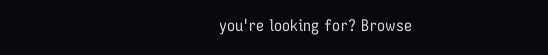you're looking for? Browse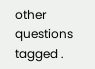other questions tagged .